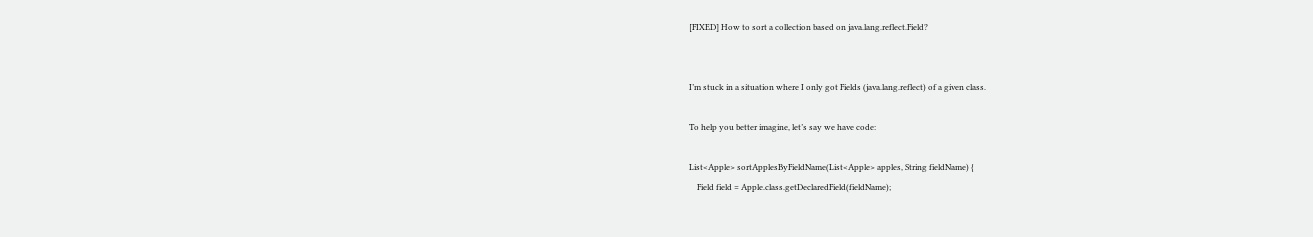[FIXED] How to sort a collection based on java.lang.reflect.Field?


I’m stuck in a situation where I only got Fields (java.lang.reflect) of a given class.

To help you better imagine, let’s say we have code:

List<Apple> sortApplesByFieldName(List<Apple> apples, String fieldName) {
    Field field = Apple.class.getDeclaredField(fieldName);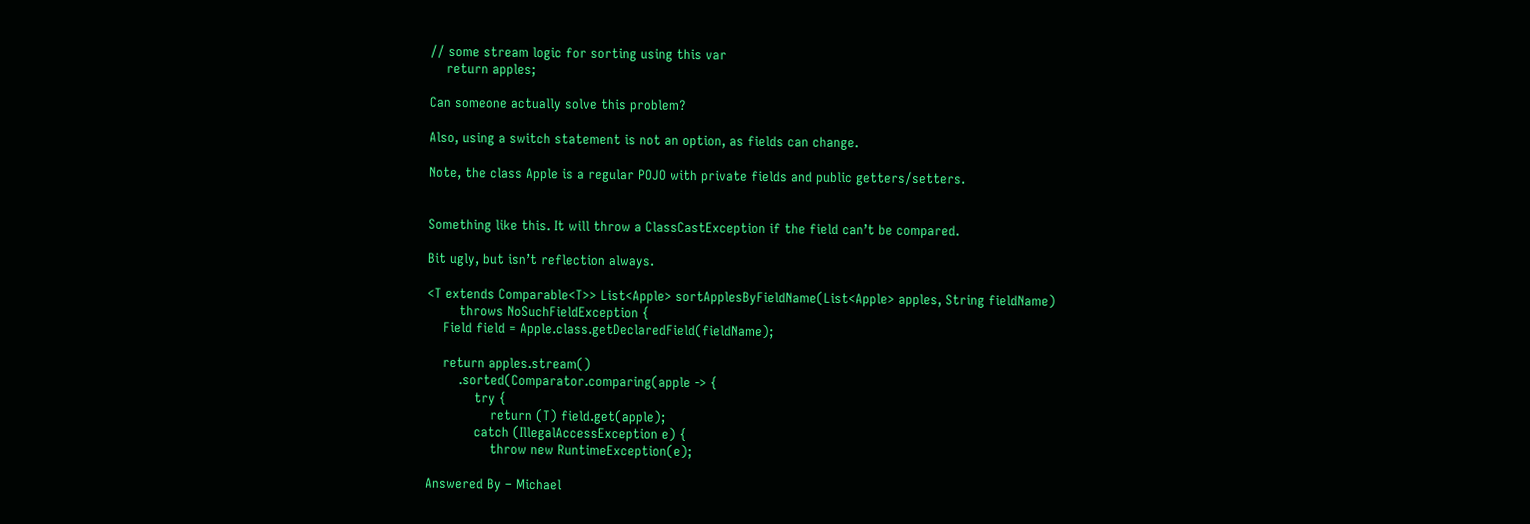// some stream logic for sorting using this var
    return apples;

Can someone actually solve this problem?

Also, using a switch statement is not an option, as fields can change.

Note, the class Apple is a regular POJO with private fields and public getters/setters.


Something like this. It will throw a ClassCastException if the field can’t be compared.

Bit ugly, but isn’t reflection always.

<T extends Comparable<T>> List<Apple> sortApplesByFieldName(List<Apple> apples, String fieldName)
        throws NoSuchFieldException {
    Field field = Apple.class.getDeclaredField(fieldName);

    return apples.stream()
        .sorted(Comparator.comparing(apple -> {
            try {
                return (T) field.get(apple);
            catch (IllegalAccessException e) {
                throw new RuntimeException(e);

Answered By – Michael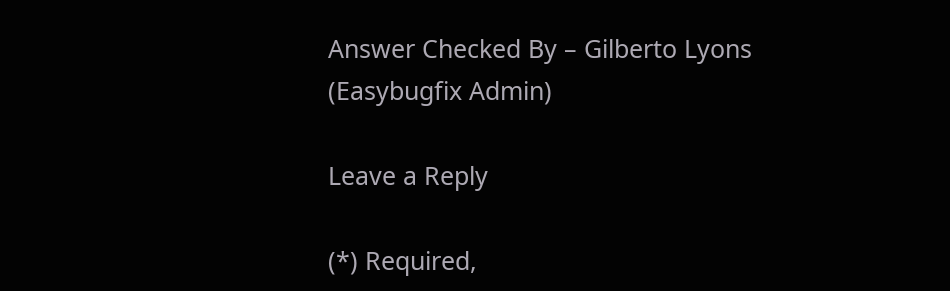Answer Checked By – Gilberto Lyons (Easybugfix Admin)

Leave a Reply

(*) Required,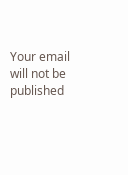Your email will not be published